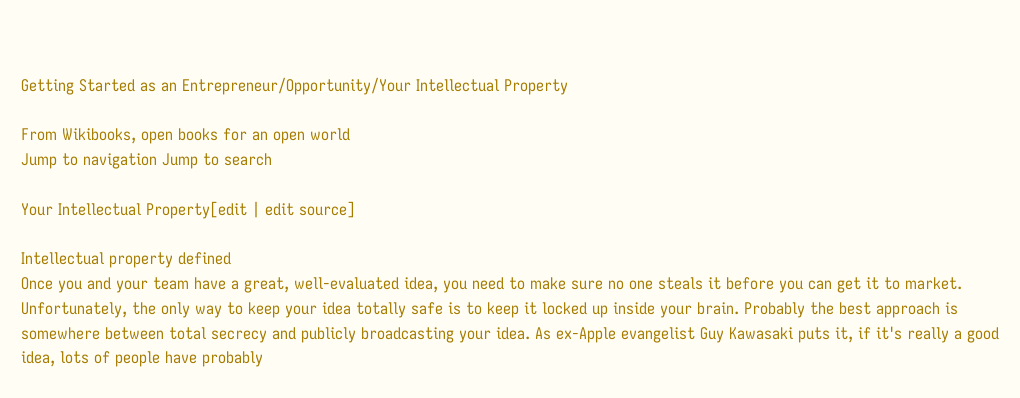Getting Started as an Entrepreneur/Opportunity/Your Intellectual Property

From Wikibooks, open books for an open world
Jump to navigation Jump to search

Your Intellectual Property[edit | edit source]

Intellectual property defined
Once you and your team have a great, well-evaluated idea, you need to make sure no one steals it before you can get it to market. Unfortunately, the only way to keep your idea totally safe is to keep it locked up inside your brain. Probably the best approach is somewhere between total secrecy and publicly broadcasting your idea. As ex-Apple evangelist Guy Kawasaki puts it, if it's really a good idea, lots of people have probably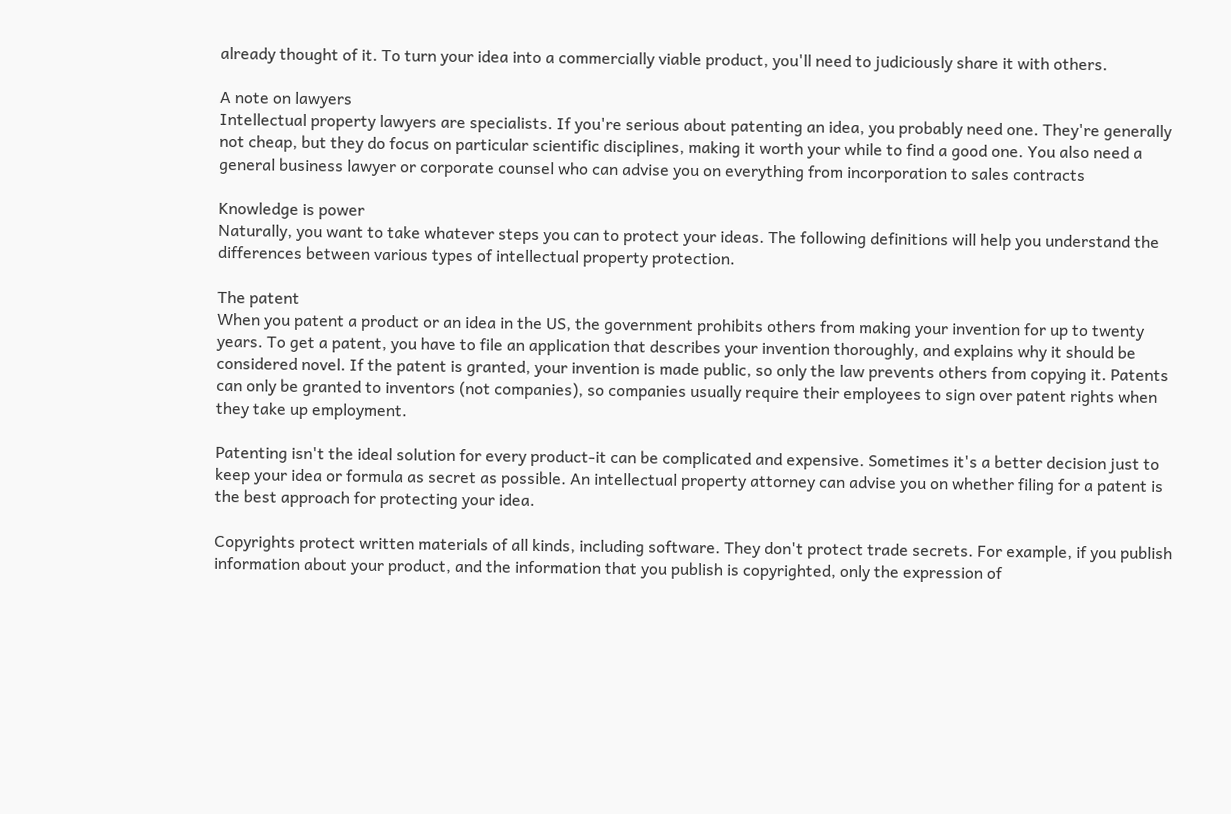already thought of it. To turn your idea into a commercially viable product, you'll need to judiciously share it with others.

A note on lawyers
Intellectual property lawyers are specialists. If you're serious about patenting an idea, you probably need one. They're generally not cheap, but they do focus on particular scientific disciplines, making it worth your while to find a good one. You also need a general business lawyer or corporate counsel who can advise you on everything from incorporation to sales contracts

Knowledge is power
Naturally, you want to take whatever steps you can to protect your ideas. The following definitions will help you understand the differences between various types of intellectual property protection.

The patent
When you patent a product or an idea in the US, the government prohibits others from making your invention for up to twenty years. To get a patent, you have to file an application that describes your invention thoroughly, and explains why it should be considered novel. If the patent is granted, your invention is made public, so only the law prevents others from copying it. Patents can only be granted to inventors (not companies), so companies usually require their employees to sign over patent rights when they take up employment.

Patenting isn't the ideal solution for every product-it can be complicated and expensive. Sometimes it's a better decision just to keep your idea or formula as secret as possible. An intellectual property attorney can advise you on whether filing for a patent is the best approach for protecting your idea.

Copyrights protect written materials of all kinds, including software. They don't protect trade secrets. For example, if you publish information about your product, and the information that you publish is copyrighted, only the expression of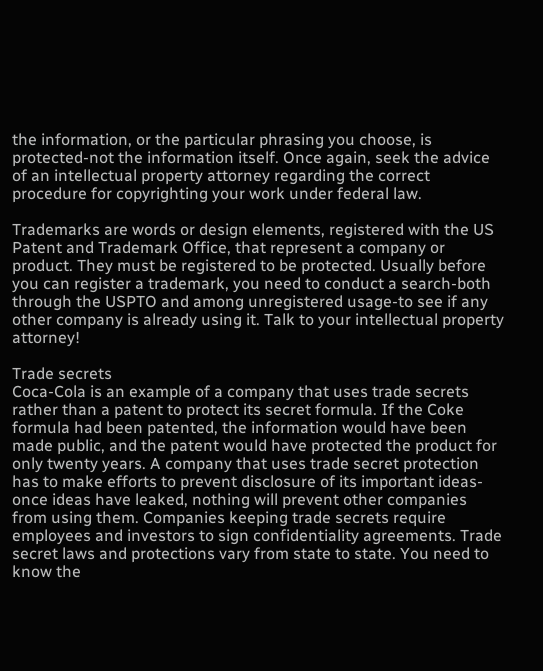the information, or the particular phrasing you choose, is protected-not the information itself. Once again, seek the advice of an intellectual property attorney regarding the correct procedure for copyrighting your work under federal law.

Trademarks are words or design elements, registered with the US Patent and Trademark Office, that represent a company or product. They must be registered to be protected. Usually before you can register a trademark, you need to conduct a search-both through the USPTO and among unregistered usage-to see if any other company is already using it. Talk to your intellectual property attorney!

Trade secrets
Coca-Cola is an example of a company that uses trade secrets rather than a patent to protect its secret formula. If the Coke formula had been patented, the information would have been made public, and the patent would have protected the product for only twenty years. A company that uses trade secret protection has to make efforts to prevent disclosure of its important ideas-once ideas have leaked, nothing will prevent other companies from using them. Companies keeping trade secrets require employees and investors to sign confidentiality agreements. Trade secret laws and protections vary from state to state. You need to know the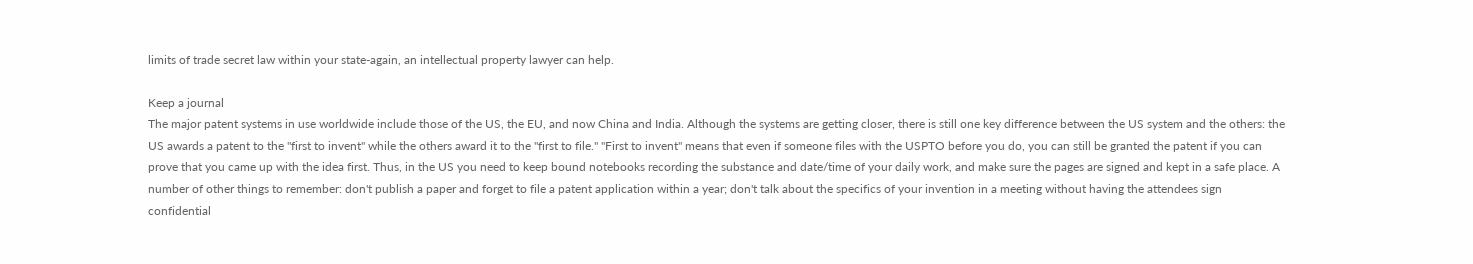limits of trade secret law within your state-again, an intellectual property lawyer can help.

Keep a journal
The major patent systems in use worldwide include those of the US, the EU, and now China and India. Although the systems are getting closer, there is still one key difference between the US system and the others: the US awards a patent to the "first to invent" while the others award it to the "first to file." "First to invent" means that even if someone files with the USPTO before you do, you can still be granted the patent if you can prove that you came up with the idea first. Thus, in the US you need to keep bound notebooks recording the substance and date/time of your daily work, and make sure the pages are signed and kept in a safe place. A number of other things to remember: don't publish a paper and forget to file a patent application within a year; don't talk about the specifics of your invention in a meeting without having the attendees sign confidential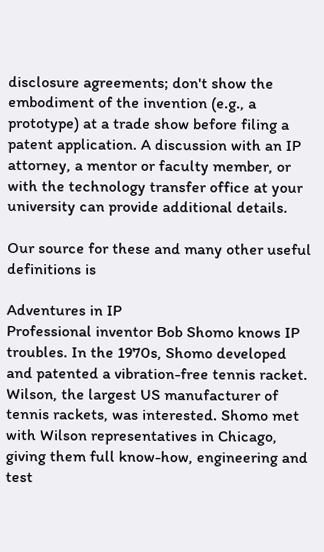disclosure agreements; don't show the embodiment of the invention (e.g., a prototype) at a trade show before filing a patent application. A discussion with an IP attorney, a mentor or faculty member, or with the technology transfer office at your university can provide additional details.

Our source for these and many other useful definitions is

Adventures in IP
Professional inventor Bob Shomo knows IP troubles. In the 1970s, Shomo developed and patented a vibration-free tennis racket. Wilson, the largest US manufacturer of tennis rackets, was interested. Shomo met with Wilson representatives in Chicago, giving them full know-how, engineering and test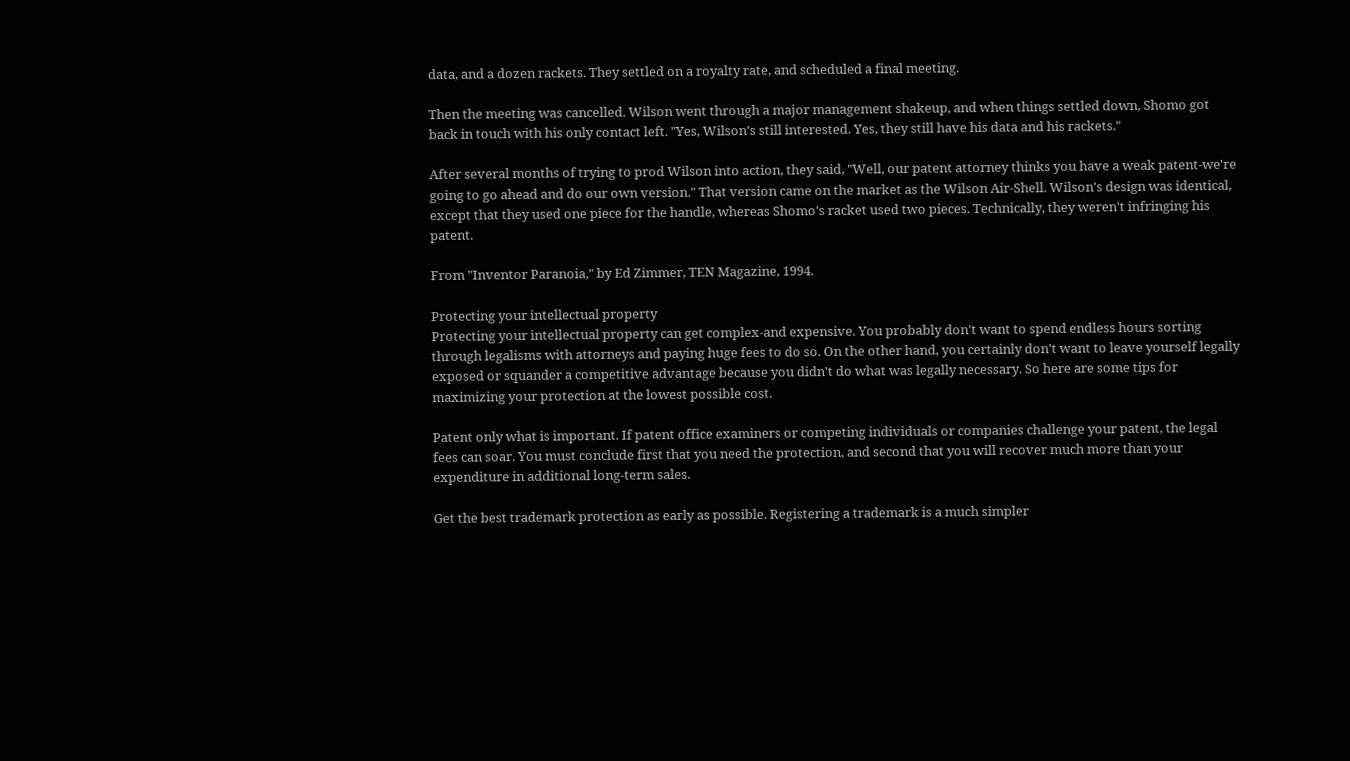data, and a dozen rackets. They settled on a royalty rate, and scheduled a final meeting.

Then the meeting was cancelled. Wilson went through a major management shakeup, and when things settled down, Shomo got back in touch with his only contact left. "Yes, Wilson's still interested. Yes, they still have his data and his rackets."

After several months of trying to prod Wilson into action, they said, "Well, our patent attorney thinks you have a weak patent-we're going to go ahead and do our own version." That version came on the market as the Wilson Air-Shell. Wilson's design was identical, except that they used one piece for the handle, whereas Shomo's racket used two pieces. Technically, they weren't infringing his patent.

From "Inventor Paranoia," by Ed Zimmer, TEN Magazine, 1994.

Protecting your intellectual property
Protecting your intellectual property can get complex-and expensive. You probably don't want to spend endless hours sorting through legalisms with attorneys and paying huge fees to do so. On the other hand, you certainly don't want to leave yourself legally exposed or squander a competitive advantage because you didn't do what was legally necessary. So here are some tips for maximizing your protection at the lowest possible cost.

Patent only what is important. If patent office examiners or competing individuals or companies challenge your patent, the legal fees can soar. You must conclude first that you need the protection, and second that you will recover much more than your expenditure in additional long-term sales.

Get the best trademark protection as early as possible. Registering a trademark is a much simpler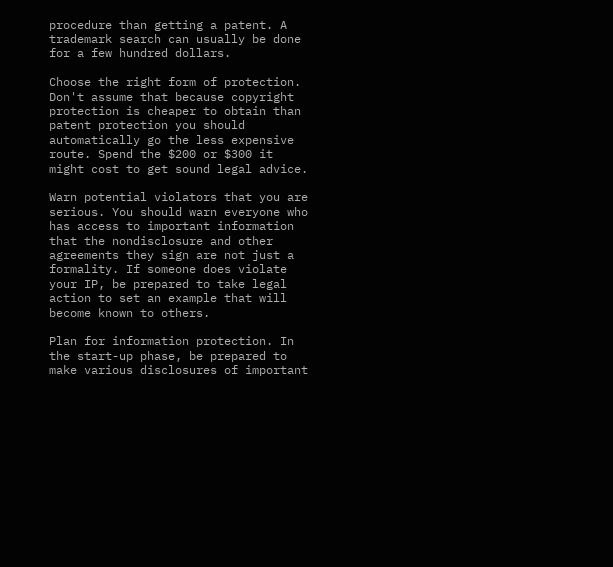procedure than getting a patent. A trademark search can usually be done for a few hundred dollars.

Choose the right form of protection. Don't assume that because copyright protection is cheaper to obtain than patent protection you should automatically go the less expensive route. Spend the $200 or $300 it might cost to get sound legal advice.

Warn potential violators that you are serious. You should warn everyone who has access to important information that the nondisclosure and other agreements they sign are not just a formality. If someone does violate your IP, be prepared to take legal action to set an example that will become known to others.

Plan for information protection. In the start-up phase, be prepared to make various disclosures of important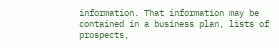information. That information may be contained in a business plan, lists of prospects,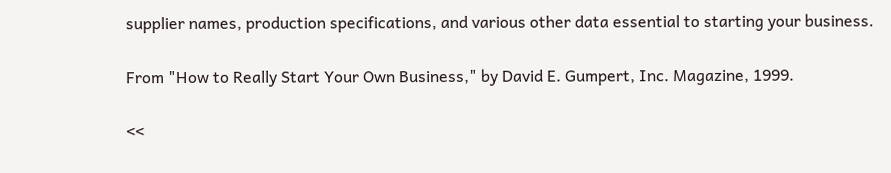supplier names, production specifications, and various other data essential to starting your business.

From "How to Really Start Your Own Business," by David E. Gumpert, Inc. Magazine, 1999.

<<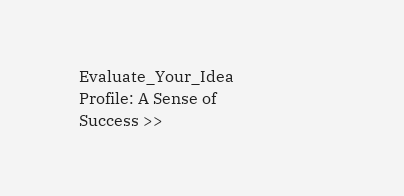Evaluate_Your_Idea Profile: A Sense of Success >>